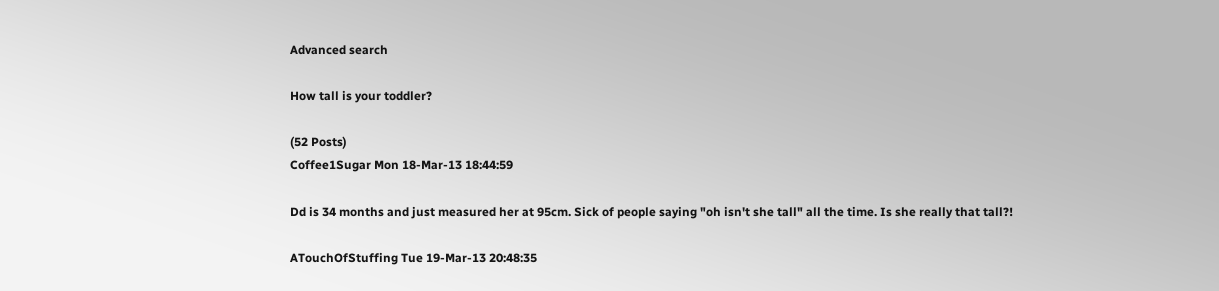Advanced search

How tall is your toddler?

(52 Posts)
Coffee1Sugar Mon 18-Mar-13 18:44:59

Dd is 34 months and just measured her at 95cm. Sick of people saying "oh isn't she tall" all the time. Is she really that tall?!

ATouchOfStuffing Tue 19-Mar-13 20:48:35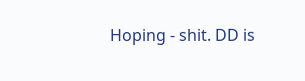Hoping - shit. DD is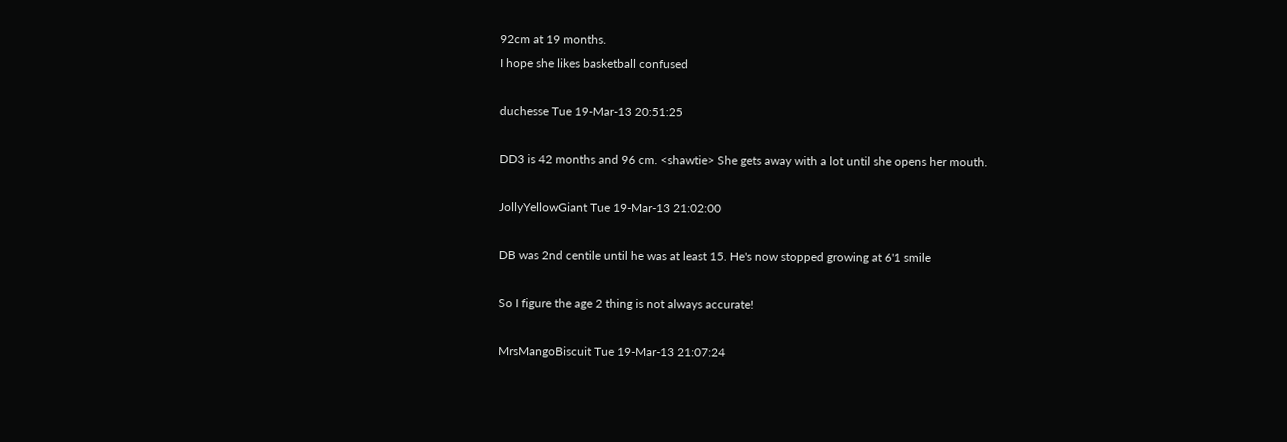92cm at 19 months.
I hope she likes basketball confused

duchesse Tue 19-Mar-13 20:51:25

DD3 is 42 months and 96 cm. <shawtie> She gets away with a lot until she opens her mouth.

JollyYellowGiant Tue 19-Mar-13 21:02:00

DB was 2nd centile until he was at least 15. He's now stopped growing at 6'1 smile

So I figure the age 2 thing is not always accurate!

MrsMangoBiscuit Tue 19-Mar-13 21:07:24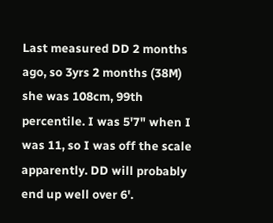Last measured DD 2 months ago, so 3yrs 2 months (38M) she was 108cm, 99th percentile. I was 5'7" when I was 11, so I was off the scale apparently. DD will probably end up well over 6'.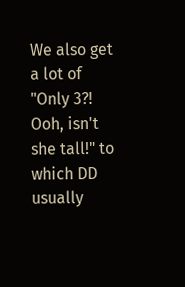We also get a lot of "Only 3?! Ooh, isn't she tall!" to which DD usually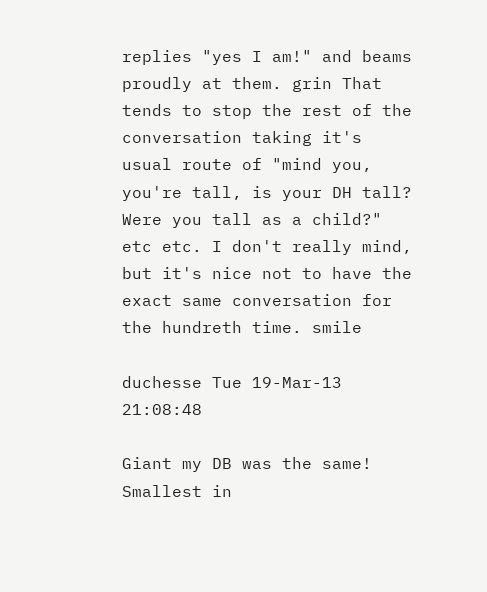replies "yes I am!" and beams proudly at them. grin That tends to stop the rest of the conversation taking it's usual route of "mind you, you're tall, is your DH tall? Were you tall as a child?" etc etc. I don't really mind, but it's nice not to have the exact same conversation for the hundreth time. smile

duchesse Tue 19-Mar-13 21:08:48

Giant my DB was the same! Smallest in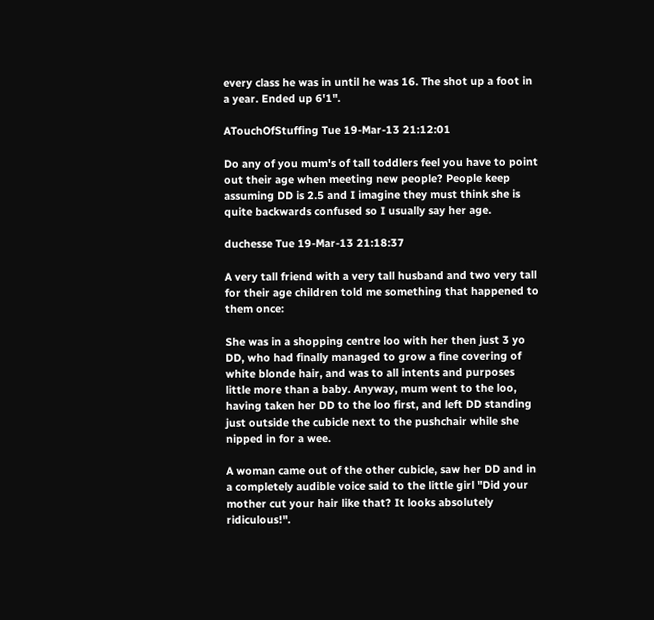every class he was in until he was 16. The shot up a foot in a year. Ended up 6'1".

ATouchOfStuffing Tue 19-Mar-13 21:12:01

Do any of you mum's of tall toddlers feel you have to point out their age when meeting new people? People keep assuming DD is 2.5 and I imagine they must think she is quite backwards confused so I usually say her age.

duchesse Tue 19-Mar-13 21:18:37

A very tall friend with a very tall husband and two very tall for their age children told me something that happened to them once:

She was in a shopping centre loo with her then just 3 yo DD, who had finally managed to grow a fine covering of white blonde hair, and was to all intents and purposes little more than a baby. Anyway, mum went to the loo, having taken her DD to the loo first, and left DD standing just outside the cubicle next to the pushchair while she nipped in for a wee.

A woman came out of the other cubicle, saw her DD and in a completely audible voice said to the little girl "Did your mother cut your hair like that? It looks absolutely ridiculous!".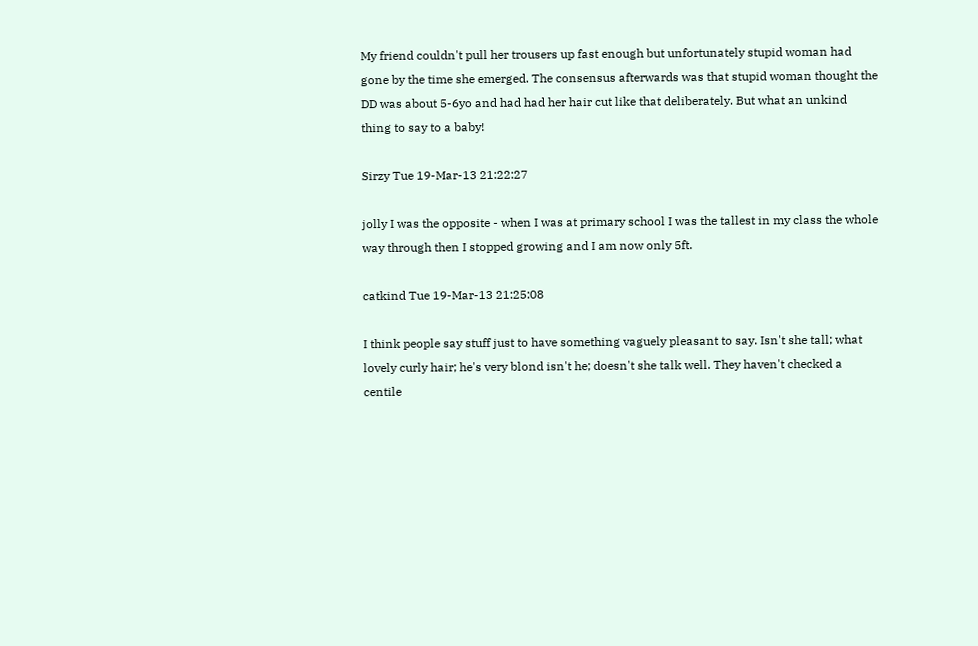My friend couldn't pull her trousers up fast enough but unfortunately stupid woman had gone by the time she emerged. The consensus afterwards was that stupid woman thought the DD was about 5-6yo and had had her hair cut like that deliberately. But what an unkind thing to say to a baby!

Sirzy Tue 19-Mar-13 21:22:27

jolly I was the opposite - when I was at primary school I was the tallest in my class the whole way through then I stopped growing and I am now only 5ft.

catkind Tue 19-Mar-13 21:25:08

I think people say stuff just to have something vaguely pleasant to say. Isn't she tall; what lovely curly hair; he's very blond isn't he; doesn't she talk well. They haven't checked a centile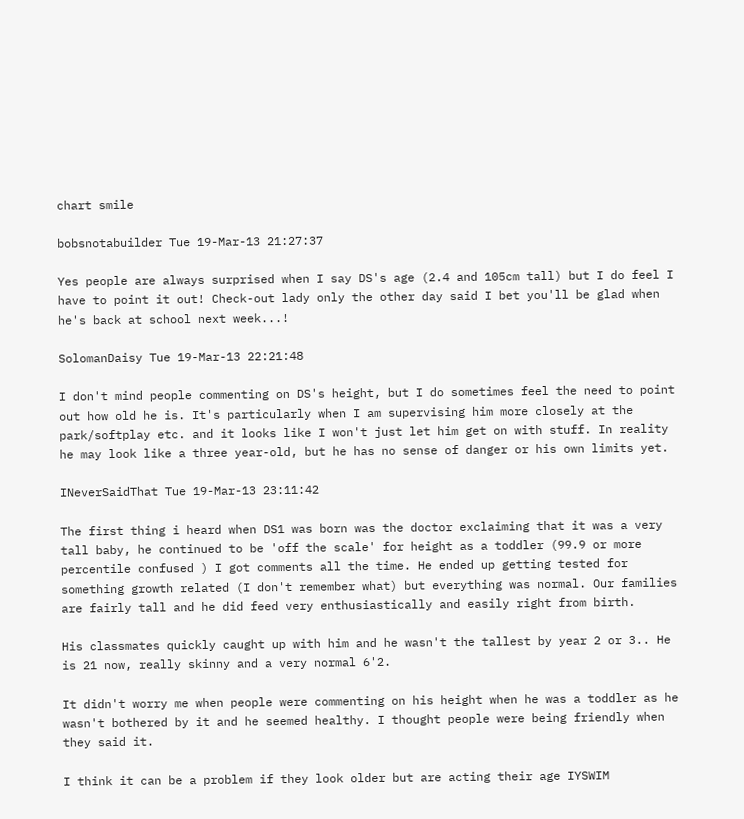chart smile

bobsnotabuilder Tue 19-Mar-13 21:27:37

Yes people are always surprised when I say DS's age (2.4 and 105cm tall) but I do feel I have to point it out! Check-out lady only the other day said I bet you'll be glad when he's back at school next week...!

SolomanDaisy Tue 19-Mar-13 22:21:48

I don't mind people commenting on DS's height, but I do sometimes feel the need to point out how old he is. It's particularly when I am supervising him more closely at the park/softplay etc. and it looks like I won't just let him get on with stuff. In reality he may look like a three year-old, but he has no sense of danger or his own limits yet.

INeverSaidThat Tue 19-Mar-13 23:11:42

The first thing i heard when DS1 was born was the doctor exclaiming that it was a very tall baby, he continued to be 'off the scale' for height as a toddler (99.9 or more percentile confused ) I got comments all the time. He ended up getting tested for something growth related (I don't remember what) but everything was normal. Our families are fairly tall and he did feed very enthusiastically and easily right from birth.

His classmates quickly caught up with him and he wasn't the tallest by year 2 or 3.. He is 21 now, really skinny and a very normal 6'2.

It didn't worry me when people were commenting on his height when he was a toddler as he wasn't bothered by it and he seemed healthy. I thought people were being friendly when they said it.

I think it can be a problem if they look older but are acting their age IYSWIM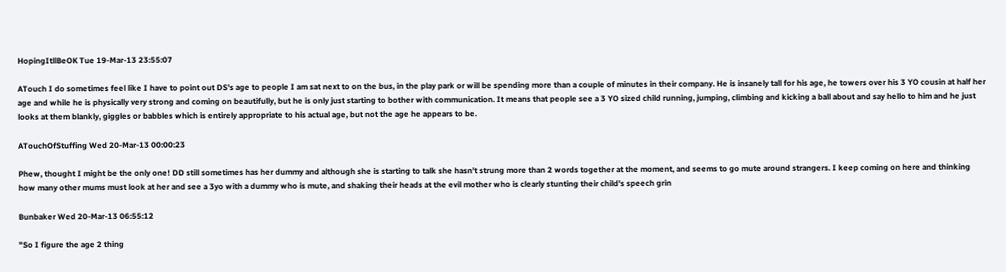HopingItllBeOK Tue 19-Mar-13 23:55:07

ATouch I do sometimes feel like I have to point out DS's age to people I am sat next to on the bus, in the play park or will be spending more than a couple of minutes in their company. He is insanely tall for his age, he towers over his 3 YO cousin at half her age and while he is physically very strong and coming on beautifully, but he is only just starting to bother with communication. It means that people see a 3 YO sized child running, jumping, climbing and kicking a ball about and say hello to him and he just looks at them blankly, giggles or babbles which is entirely appropriate to his actual age, but not the age he appears to be.

ATouchOfStuffing Wed 20-Mar-13 00:00:23

Phew, thought I might be the only one! DD still sometimes has her dummy and although she is starting to talk she hasn't strung more than 2 words together at the moment, and seems to go mute around strangers. I keep coming on here and thinking how many other mums must look at her and see a 3yo with a dummy who is mute, and shaking their heads at the evil mother who is clearly stunting their child's speech grin

Bunbaker Wed 20-Mar-13 06:55:12

"So I figure the age 2 thing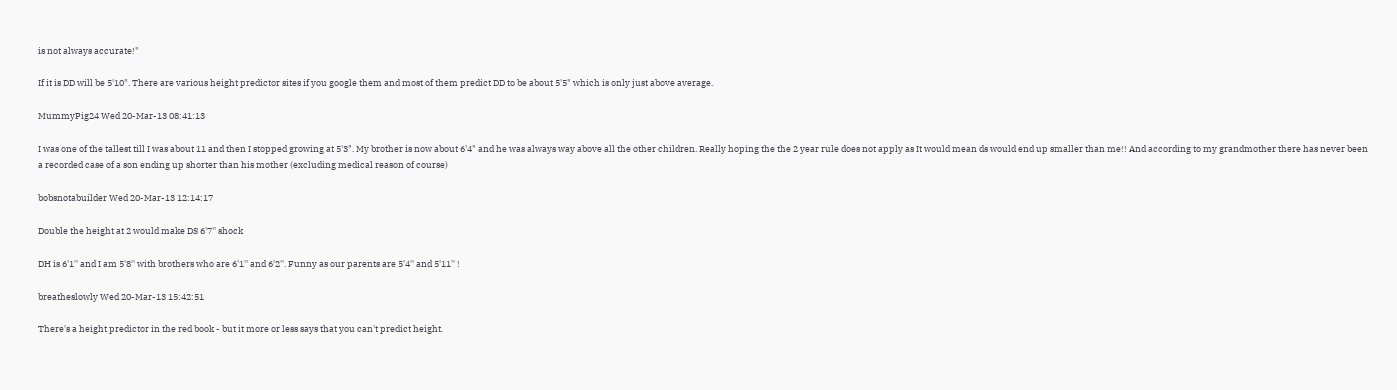is not always accurate!"

If it is DD will be 5'10". There are various height predictor sites if you google them and most of them predict DD to be about 5'5" which is only just above average.

MummyPig24 Wed 20-Mar-13 08:41:13

I was one of the tallest till I was about 11 and then I stopped growing at 5'3". My brother is now about 6'4" and he was always way above all the other children. Really hoping the the 2 year rule does not apply as It would mean ds would end up smaller than me!! And according to my grandmother there has never been a recorded case of a son ending up shorter than his mother (excluding medical reason of course)

bobsnotabuilder Wed 20-Mar-13 12:14:17

Double the height at 2 would make DS 6'7'' shock

DH is 6'1'' and I am 5'8'' with brothers who are 6'1'' and 6'2''. Funny as our parents are 5'4'' and 5'11'' !

breatheslowly Wed 20-Mar-13 15:42:51

There's a height predictor in the red book - but it more or less says that you can't predict height.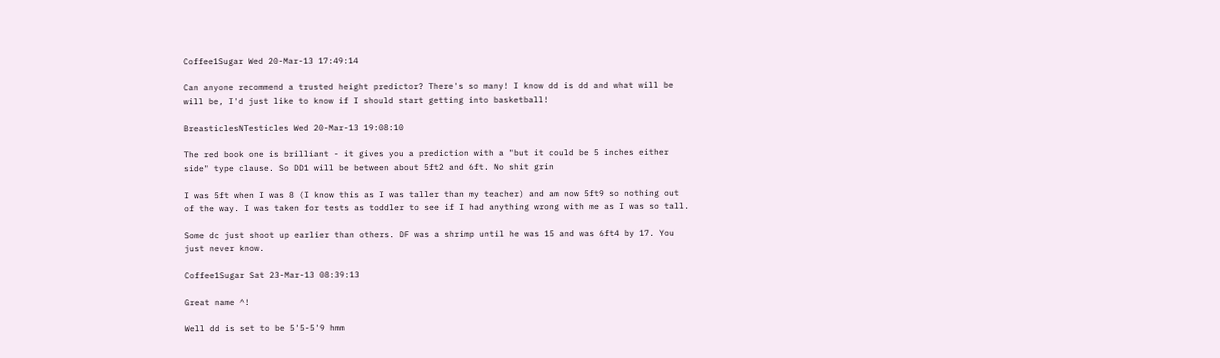Coffee1Sugar Wed 20-Mar-13 17:49:14

Can anyone recommend a trusted height predictor? There's so many! I know dd is dd and what will be will be, I'd just like to know if I should start getting into basketball!

BreasticlesNTesticles Wed 20-Mar-13 19:08:10

The red book one is brilliant - it gives you a prediction with a "but it could be 5 inches either side" type clause. So DD1 will be between about 5ft2 and 6ft. No shit grin

I was 5ft when I was 8 (I know this as I was taller than my teacher) and am now 5ft9 so nothing out of the way. I was taken for tests as toddler to see if I had anything wrong with me as I was so tall.

Some dc just shoot up earlier than others. DF was a shrimp until he was 15 and was 6ft4 by 17. You just never know.

Coffee1Sugar Sat 23-Mar-13 08:39:13

Great name ^!

Well dd is set to be 5'5-5'9 hmm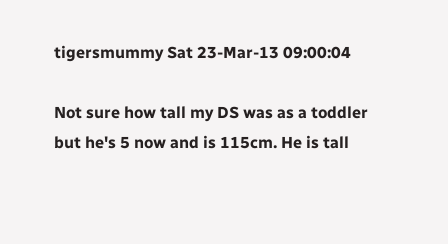tigersmummy Sat 23-Mar-13 09:00:04

Not sure how tall my DS was as a toddler but he's 5 now and is 115cm. He is tall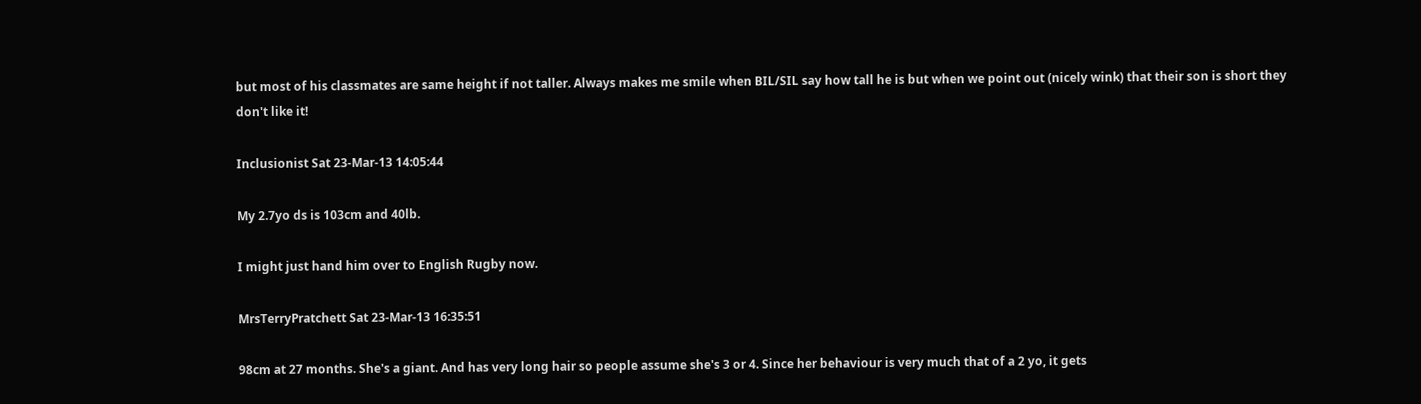but most of his classmates are same height if not taller. Always makes me smile when BIL/SIL say how tall he is but when we point out (nicely wink) that their son is short they don't like it!

Inclusionist Sat 23-Mar-13 14:05:44

My 2.7yo ds is 103cm and 40lb.

I might just hand him over to English Rugby now.

MrsTerryPratchett Sat 23-Mar-13 16:35:51

98cm at 27 months. She's a giant. And has very long hair so people assume she's 3 or 4. Since her behaviour is very much that of a 2 yo, it gets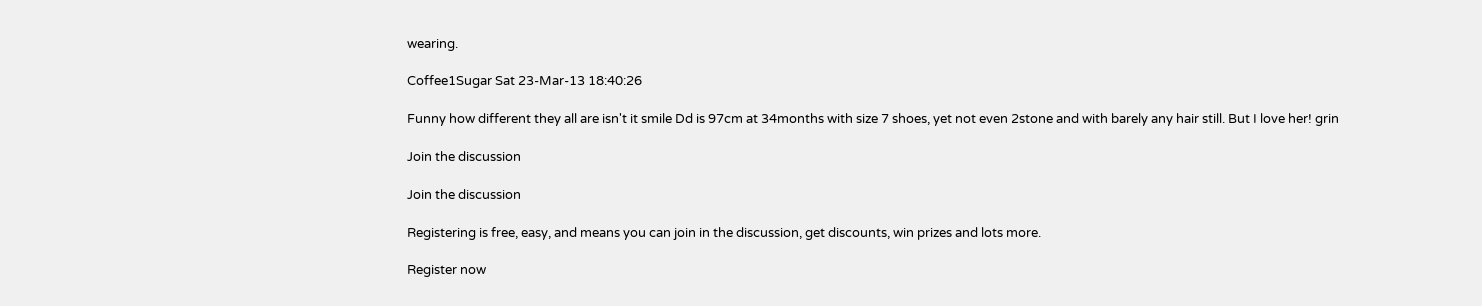wearing.

Coffee1Sugar Sat 23-Mar-13 18:40:26

Funny how different they all are isn't it smile Dd is 97cm at 34months with size 7 shoes, yet not even 2stone and with barely any hair still. But I love her! grin

Join the discussion

Join the discussion

Registering is free, easy, and means you can join in the discussion, get discounts, win prizes and lots more.

Register now